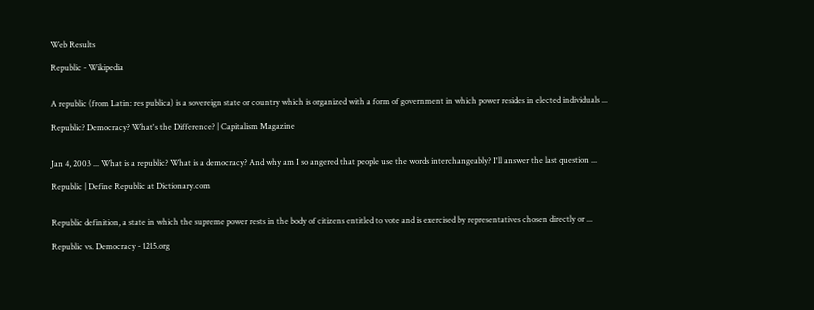Web Results

Republic - Wikipedia


A republic (from Latin: res publica) is a sovereign state or country which is organized with a form of government in which power resides in elected individuals ...

Republic? Democracy? What's the Difference? | Capitalism Magazine


Jan 4, 2003 ... What is a republic? What is a democracy? And why am I so angered that people use the words interchangeably? I'll answer the last question ...

Republic | Define Republic at Dictionary.com


Republic definition, a state in which the supreme power rests in the body of citizens entitled to vote and is exercised by representatives chosen directly or ...

Republic vs. Democracy - 1215.org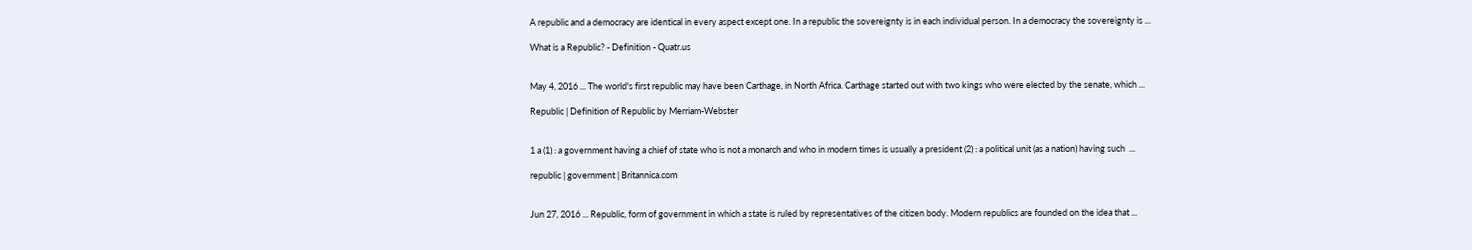A republic and a democracy are identical in every aspect except one. In a republic the sovereignty is in each individual person. In a democracy the sovereignty is ...

What is a Republic? - Definition - Quatr.us


May 4, 2016 ... The world's first republic may have been Carthage, in North Africa. Carthage started out with two kings who were elected by the senate, which ...

Republic | Definition of Republic by Merriam-Webster


1 a (1) : a government having a chief of state who is not a monarch and who in modern times is usually a president (2) : a political unit (as a nation) having such  ...

republic | government | Britannica.com


Jun 27, 2016 ... Republic, form of government in which a state is ruled by representatives of the citizen body. Modern republics are founded on the idea that ...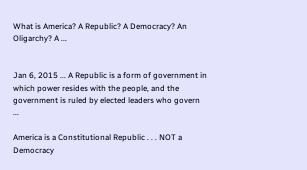What is America? A Republic? A Democracy? An Oligarchy? A ...


Jan 6, 2015 ... A Republic is a form of government in which power resides with the people, and the government is ruled by elected leaders who govern ...

America is a Constitutional Republic . . . NOT a Democracy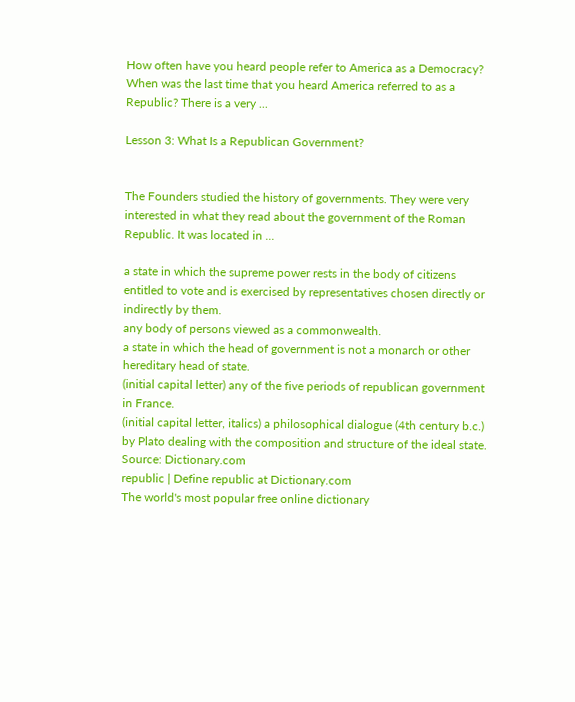How often have you heard people refer to America as a Democracy? When was the last time that you heard America referred to as a Republic? There is a very ...

Lesson 3: What Is a Republican Government?


The Founders studied the history of governments. They were very interested in what they read about the government of the Roman Republic. It was located in ...

a state in which the supreme power rests in the body of citizens entitled to vote and is exercised by representatives chosen directly or indirectly by them.
any body of persons viewed as a commonwealth.
a state in which the head of government is not a monarch or other hereditary head of state.
(initial capital letter) any of the five periods of republican government in France.
(initial capital letter, italics) a philosophical dialogue (4th century b.c.) by Plato dealing with the composition and structure of the ideal state.
Source: Dictionary.com
republic | Define republic at Dictionary.com
The world's most popular free online dictionary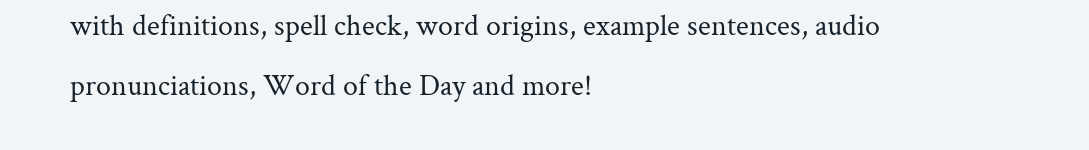with definitions, spell check, word origins, example sentences, audio pronunciations, Word of the Day and more!